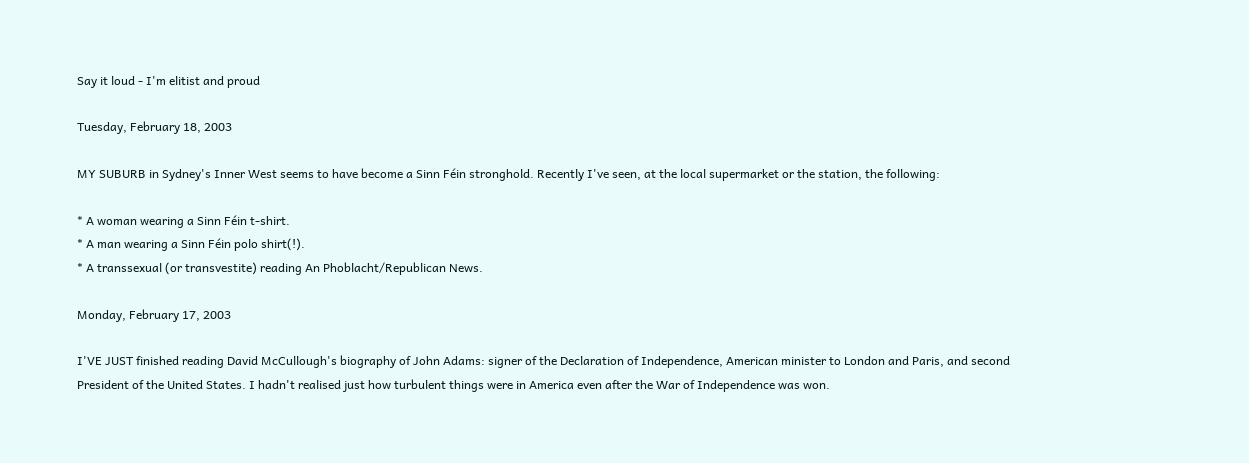Say it loud - I'm elitist and proud

Tuesday, February 18, 2003

MY SUBURB in Sydney's Inner West seems to have become a Sinn Féin stronghold. Recently I've seen, at the local supermarket or the station, the following:

* A woman wearing a Sinn Féin t-shirt.
* A man wearing a Sinn Féin polo shirt(!).
* A transsexual (or transvestite) reading An Phoblacht/Republican News.

Monday, February 17, 2003

I'VE JUST finished reading David McCullough's biography of John Adams: signer of the Declaration of Independence, American minister to London and Paris, and second President of the United States. I hadn't realised just how turbulent things were in America even after the War of Independence was won.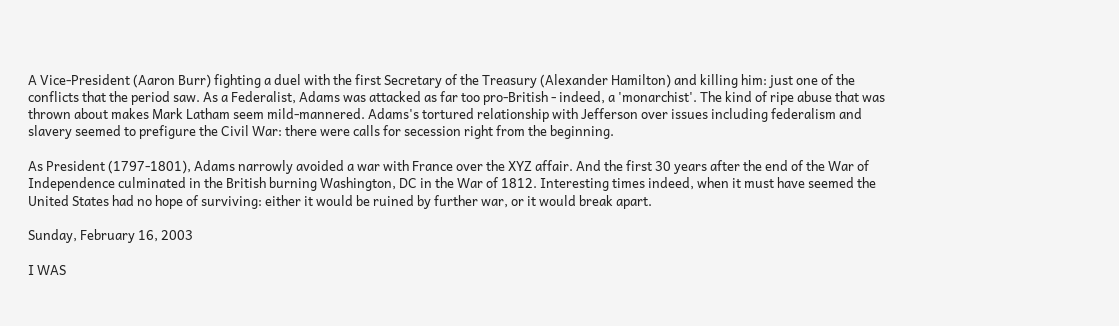A Vice-President (Aaron Burr) fighting a duel with the first Secretary of the Treasury (Alexander Hamilton) and killing him: just one of the conflicts that the period saw. As a Federalist, Adams was attacked as far too pro-British - indeed, a 'monarchist'. The kind of ripe abuse that was thrown about makes Mark Latham seem mild-mannered. Adams's tortured relationship with Jefferson over issues including federalism and slavery seemed to prefigure the Civil War: there were calls for secession right from the beginning.

As President (1797-1801), Adams narrowly avoided a war with France over the XYZ affair. And the first 30 years after the end of the War of Independence culminated in the British burning Washington, DC in the War of 1812. Interesting times indeed, when it must have seemed the United States had no hope of surviving: either it would be ruined by further war, or it would break apart.

Sunday, February 16, 2003

I WAS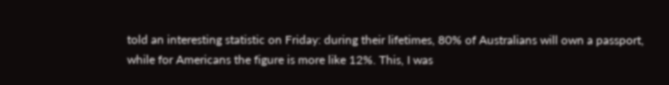told an interesting statistic on Friday: during their lifetimes, 80% of Australians will own a passport, while for Americans the figure is more like 12%. This, I was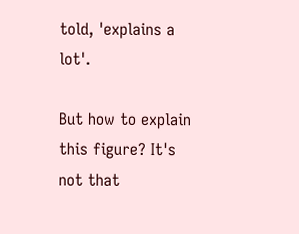told, 'explains a lot'.

But how to explain this figure? It's not that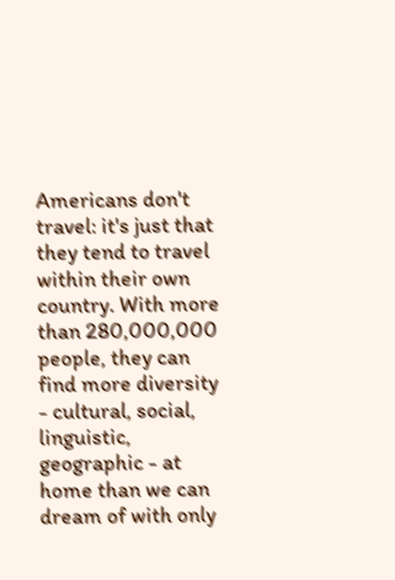Americans don't travel: it's just that they tend to travel within their own country. With more than 280,000,000 people, they can find more diversity - cultural, social, linguistic, geographic - at home than we can dream of with only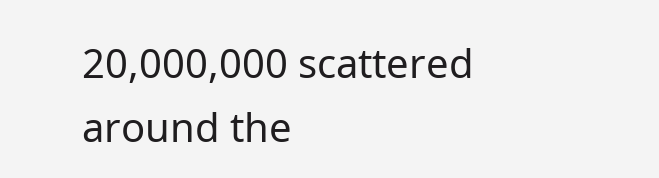20,000,000 scattered around the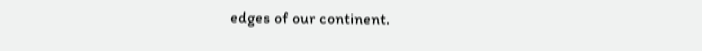edges of our continent.